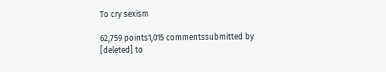To cry sexism

62,759 points1,015 commentssubmitted by [deleted] to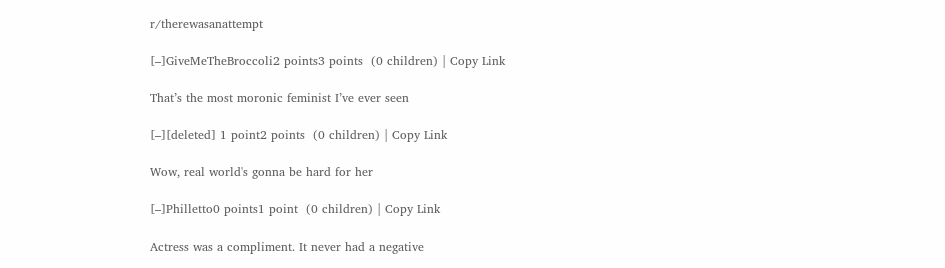r/therewasanattempt

[–]GiveMeTheBroccoli2 points3 points  (0 children) | Copy Link

That’s the most moronic feminist I’ve ever seen

[–][deleted] 1 point2 points  (0 children) | Copy Link

Wow, real world's gonna be hard for her

[–]Philletto0 points1 point  (0 children) | Copy Link

Actress was a compliment. It never had a negative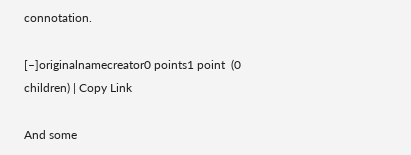connotation.

[–]originalnamecreator0 points1 point  (0 children) | Copy Link

And some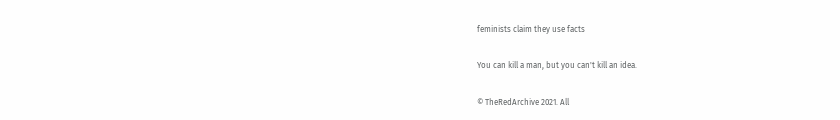feminists claim they use facts

You can kill a man, but you can't kill an idea.

© TheRedArchive 2021. All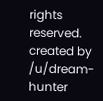rights reserved.
created by /u/dream-hunter